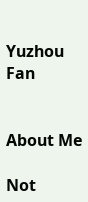Yuzhou Fan


About Me

Not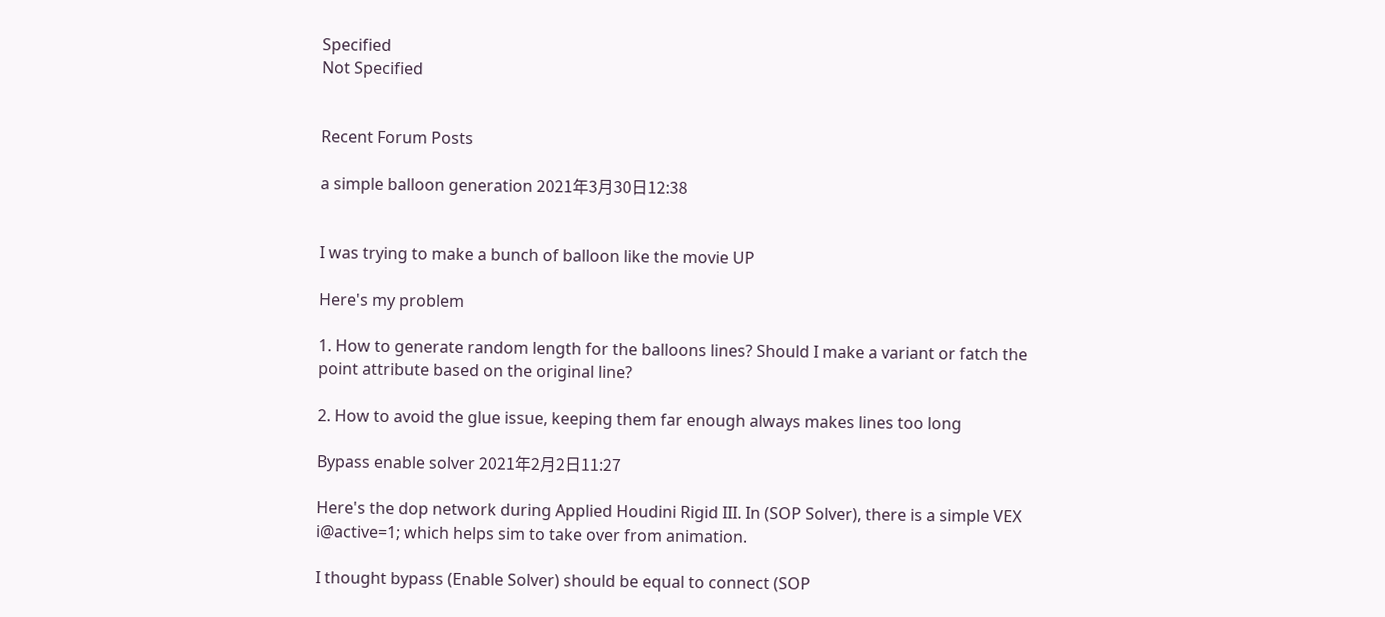Specified
Not Specified


Recent Forum Posts

a simple balloon generation 2021年3月30日12:38


I was trying to make a bunch of balloon like the movie UP

Here's my problem

1. How to generate random length for the balloons lines? Should I make a variant or fatch the point attribute based on the original line?

2. How to avoid the glue issue, keeping them far enough always makes lines too long

Bypass enable solver 2021年2月2日11:27

Here's the dop network during Applied Houdini Rigid III. In (SOP Solver), there is a simple VEX i@active=1; which helps sim to take over from animation.

I thought bypass (Enable Solver) should be equal to connect (SOP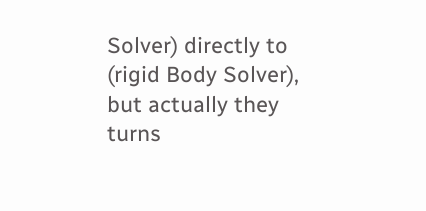Solver) directly to (rigid Body Solver), but actually they turns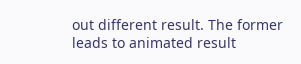out different result. The former leads to animated result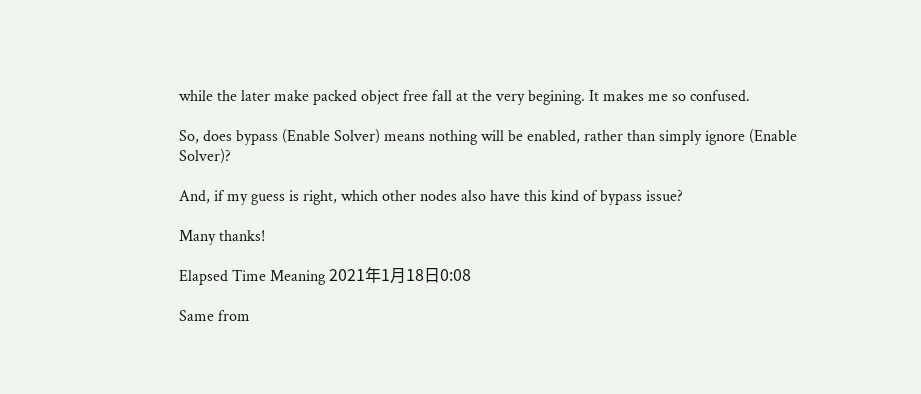while the later make packed object free fall at the very begining. It makes me so confused.

So, does bypass (Enable Solver) means nothing will be enabled, rather than simply ignore (Enable Solver)?

And, if my guess is right, which other nodes also have this kind of bypass issue?

Many thanks!

Elapsed Time Meaning 2021年1月18日0:08

Same from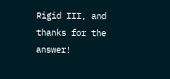Rigid III, and thanks for the answer!